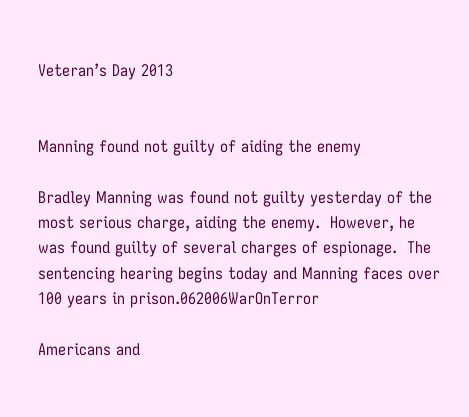Veteran’s Day 2013


Manning found not guilty of aiding the enemy

Bradley Manning was found not guilty yesterday of the most serious charge, aiding the enemy.  However, he was found guilty of several charges of espionage.  The sentencing hearing begins today and Manning faces over 100 years in prison.062006WarOnTerror

Americans and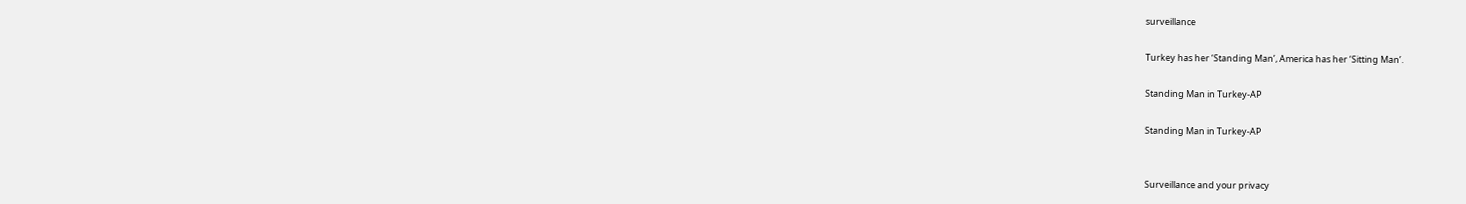surveillance

Turkey has her ‘Standing Man’, America has her ‘Sitting Man’.

Standing Man in Turkey-AP

Standing Man in Turkey-AP


Surveillance and your privacy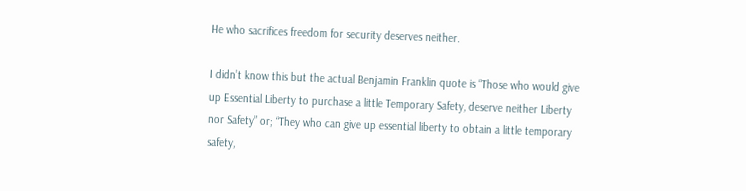He who sacrifices freedom for security deserves neither.

I didn’t know this but the actual Benjamin Franklin quote is “Those who would give up Essential Liberty to purchase a little Temporary Safety, deserve neither Liberty nor Safety” or; “They who can give up essential liberty to obtain a little temporary safety,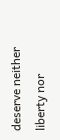deserve neither liberty nor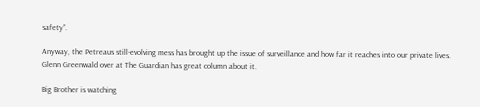safety”.

Anyway, the Petreaus still-evolving mess has brought up the issue of surveillance and how far it reaches into our private lives.  Glenn Greenwald over at The Guardian has great column about it.

Big Brother is watching